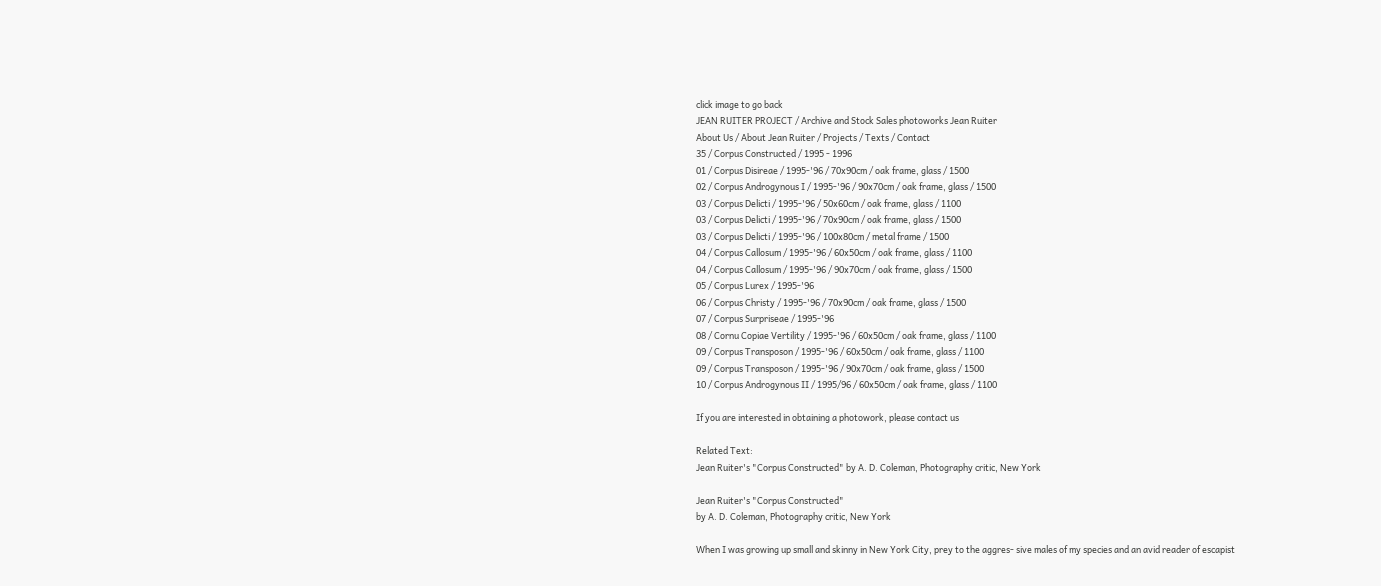click image to go back
JEAN RUITER PROJECT / Archive and Stock Sales photoworks Jean Ruiter
About Us / About Jean Ruiter / Projects / Texts / Contact
35 / Corpus Constructed / 1995 - 1996
01 / Corpus Disireae / 1995-'96 / 70x90cm / oak frame, glass / 1500
02 / Corpus Androgynous I / 1995-'96 / 90x70cm / oak frame, glass / 1500
03 / Corpus Delicti / 1995-'96 / 50x60cm / oak frame, glass / 1100
03 / Corpus Delicti / 1995-'96 / 70x90cm / oak frame, glass / 1500
03 / Corpus Delicti / 1995-'96 / 100x80cm / metal frame / 1500
04 / Corpus Callosum / 1995-'96 / 60x50cm / oak frame, glass / 1100
04 / Corpus Callosum / 1995-'96 / 90x70cm / oak frame, glass / 1500
05 / Corpus Lurex / 1995-'96
06 / Corpus Christy / 1995-'96 / 70x90cm / oak frame, glass / 1500
07 / Corpus Surpriseae / 1995-'96
08 / Cornu Copiae Vertility / 1995-'96 / 60x50cm / oak frame, glass / 1100
09 / Corpus Transposon / 1995-'96 / 60x50cm / oak frame, glass / 1100
09 / Corpus Transposon / 1995-'96 / 90x70cm / oak frame, glass / 1500
10 / Corpus Androgynous II / 1995/96 / 60x50cm / oak frame, glass / 1100

If you are interested in obtaining a photowork, please contact us

Related Text:
Jean Ruiter's "Corpus Constructed" by A. D. Coleman, Photography critic, New York

Jean Ruiter's "Corpus Constructed"
by A. D. Coleman, Photography critic, New York

When I was growing up small and skinny in New York City, prey to the aggres- sive males of my species and an avid reader of escapist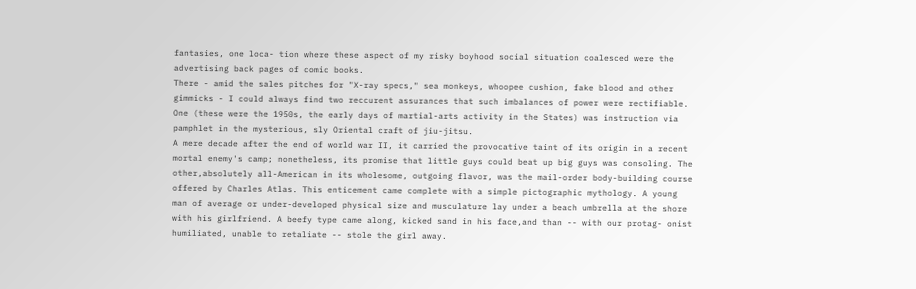fantasies, one loca- tion where these aspect of my risky boyhood social situation coalesced were the advertising back pages of comic books.
There - amid the sales pitches for "X-ray specs," sea monkeys, whoopee cushion, fake blood and other gimmicks - I could always find two reccurent assurances that such imbalances of power were rectifiable. One (these were the 1950s, the early days of martial-arts activity in the States) was instruction via pamphlet in the mysterious, sly Oriental craft of jiu-jitsu.
A mere decade after the end of world war II, it carried the provocative taint of its origin in a recent mortal enemy's camp; nonetheless, its promise that little guys could beat up big guys was consoling. The other,absolutely all-American in its wholesome, outgoing flavor, was the mail-order body-building course offered by Charles Atlas. This enticement came complete with a simple pictographic mythology. A young man of average or under-developed physical size and musculature lay under a beach umbrella at the shore with his girlfriend. A beefy type came along, kicked sand in his face,and than -- with our protag- onist humiliated, unable to retaliate -- stole the girl away.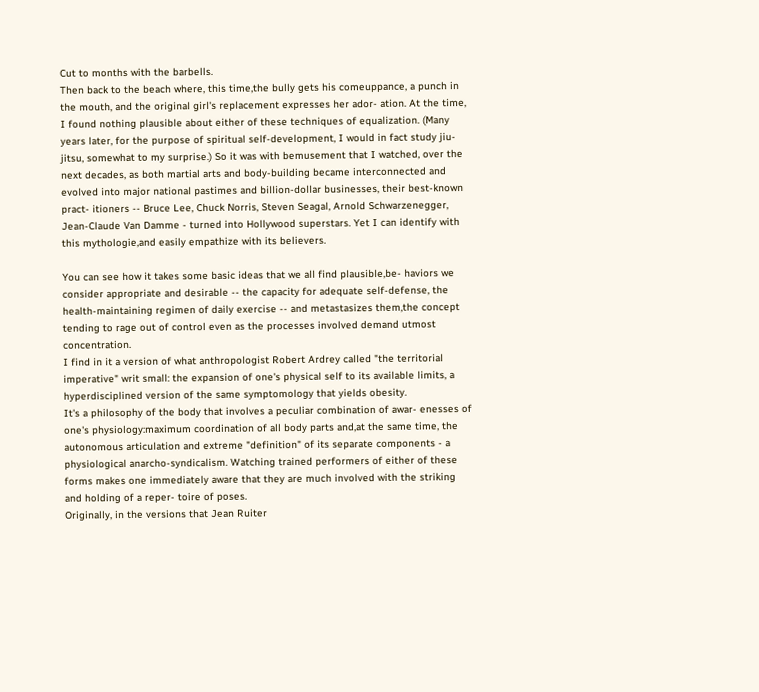Cut to months with the barbells.
Then back to the beach where, this time,the bully gets his comeuppance, a punch in the mouth, and the original girl's replacement expresses her ador- ation. At the time, I found nothing plausible about either of these techniques of equalization. (Many years later, for the purpose of spiritual self-development, I would in fact study jiu-jitsu, somewhat to my surprise.) So it was with bemusement that I watched, over the next decades, as both martial arts and body-building became interconnected and evolved into major national pastimes and billion-dollar businesses, their best-known pract- itioners -- Bruce Lee, Chuck Norris, Steven Seagal, Arnold Schwarzenegger, Jean-Claude Van Damme - turned into Hollywood superstars. Yet I can identify with this mythologie,and easily empathize with its believers.

You can see how it takes some basic ideas that we all find plausible,be- haviors we consider appropriate and desirable -- the capacity for adequate self-defense, the health-maintaining regimen of daily exercise -- and metastasizes them,the concept tending to rage out of control even as the processes involved demand utmost concentration.
I find in it a version of what anthropologist Robert Ardrey called "the territorial imperative" writ small: the expansion of one's physical self to its available limits, a hyperdisciplined version of the same symptomology that yields obesity.
It's a philosophy of the body that involves a peculiar combination of awar- enesses of one's physiology:maximum coordination of all body parts and,at the same time, the autonomous articulation and extreme "definition" of its separate components - a physiological anarcho-syndicalism. Watching trained performers of either of these forms makes one immediately aware that they are much involved with the striking and holding of a reper- toire of poses.
Originally, in the versions that Jean Ruiter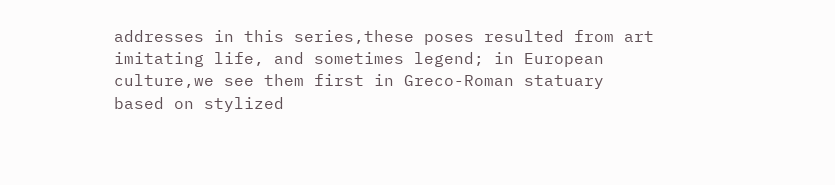addresses in this series,these poses resulted from art imitating life, and sometimes legend; in European culture,we see them first in Greco-Roman statuary based on stylized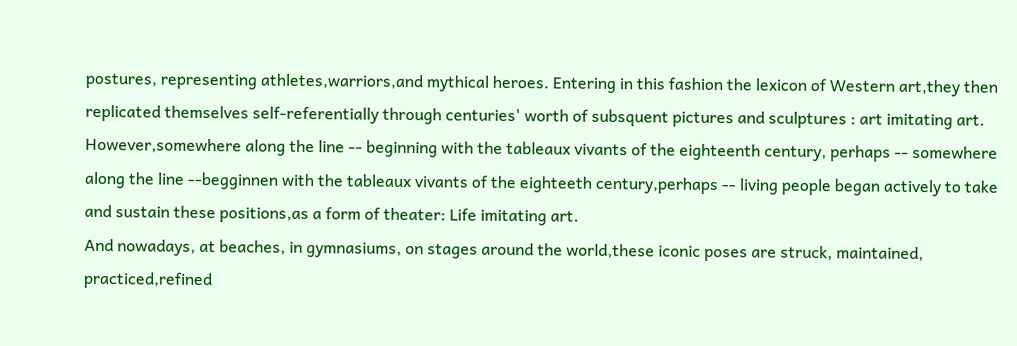postures, representing athletes,warriors,and mythical heroes. Entering in this fashion the lexicon of Western art,they then replicated themselves self-referentially through centuries' worth of subsquent pictures and sculptures : art imitating art.
However,somewhere along the line -- beginning with the tableaux vivants of the eighteenth century, perhaps -- somewhere along the line --begginnen with the tableaux vivants of the eighteeth century,perhaps -- living people began actively to take and sustain these positions,as a form of theater: Life imitating art.
And nowadays, at beaches, in gymnasiums, on stages around the world,these iconic poses are struck, maintained, practiced,refined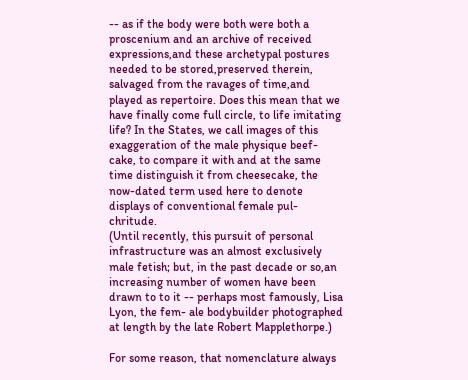-- as if the body were both were both a proscenium and an archive of received expressions,and these archetypal postures needed to be stored,preserved therein, salvaged from the ravages of time,and played as repertoire. Does this mean that we have finally come full circle, to life imitating life? In the States, we call images of this exaggeration of the male physique beef- cake, to compare it with and at the same time distinguish it from cheesecake, the now-dated term used here to denote displays of conventional female pul- chritude.
(Until recently, this pursuit of personal infrastructure was an almost exclusively male fetish; but, in the past decade or so,an increasing number of women have been drawn to to it -- perhaps most famously, Lisa Lyon, the fem- ale bodybuilder photographed at length by the late Robert Mapplethorpe.)

For some reason, that nomenclature always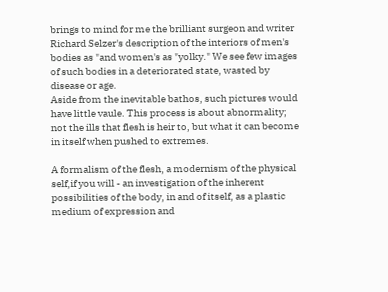brings to mind for me the brilliant surgeon and writer Richard Selzer's description of the interiors of men's bodies as "and women's as "yolky." We see few images of such bodies in a deteriorated state, wasted by disease or age.
Aside from the inevitable bathos, such pictures would have little vaule. This process is about abnormality; not the ills that flesh is heir to, but what it can become in itself when pushed to extremes.

A formalism of the flesh, a modernism of the physical self,if you will - an investigation of the inherent possibilities of the body, in and of itself, as a plastic medium of expression and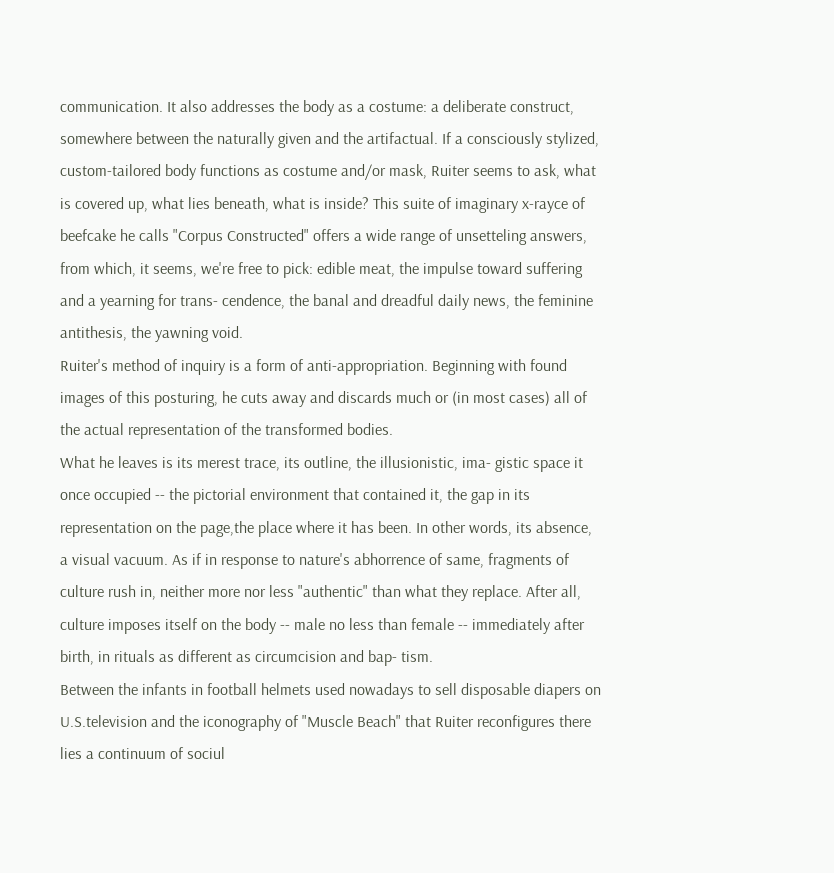communication. It also addresses the body as a costume: a deliberate construct, somewhere between the naturally given and the artifactual. If a consciously stylized, custom-tailored body functions as costume and/or mask, Ruiter seems to ask, what is covered up, what lies beneath, what is inside? This suite of imaginary x-rayce of beefcake he calls "Corpus Constructed" offers a wide range of unsetteling answers, from which, it seems, we're free to pick: edible meat, the impulse toward suffering and a yearning for trans- cendence, the banal and dreadful daily news, the feminine antithesis, the yawning void.
Ruiter's method of inquiry is a form of anti-appropriation. Beginning with found images of this posturing, he cuts away and discards much or (in most cases) all of the actual representation of the transformed bodies.
What he leaves is its merest trace, its outline, the illusionistic, ima- gistic space it once occupied -- the pictorial environment that contained it, the gap in its representation on the page,the place where it has been. In other words, its absence, a visual vacuum. As if in response to nature's abhorrence of same, fragments of culture rush in, neither more nor less "authentic" than what they replace. After all, culture imposes itself on the body -- male no less than female -- immediately after birth, in rituals as different as circumcision and bap- tism.
Between the infants in football helmets used nowadays to sell disposable diapers on U.S.television and the iconography of "Muscle Beach" that Ruiter reconfigures there lies a continuum of sociul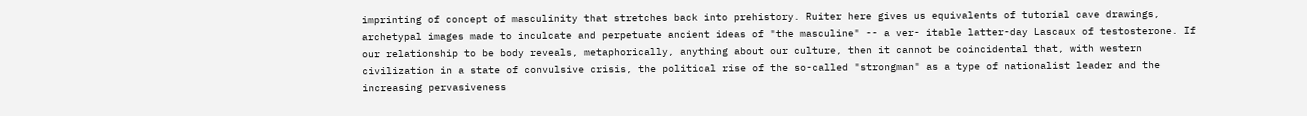imprinting of concept of masculinity that stretches back into prehistory. Ruiter here gives us equivalents of tutorial cave drawings, archetypal images made to inculcate and perpetuate ancient ideas of "the masculine" -- a ver- itable latter-day Lascaux of testosterone. If our relationship to be body reveals, metaphorically, anything about our culture, then it cannot be coincidental that, with western civilization in a state of convulsive crisis, the political rise of the so-called "strongman" as a type of nationalist leader and the increasing pervasiveness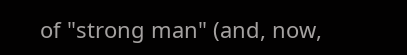of "strong man" (and, now,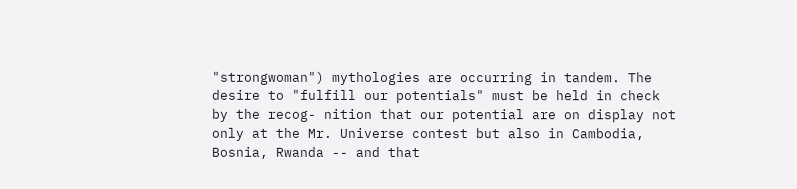"strongwoman") mythologies are occurring in tandem. The desire to "fulfill our potentials" must be held in check by the recog- nition that our potential are on display not only at the Mr. Universe contest but also in Cambodia, Bosnia, Rwanda -- and that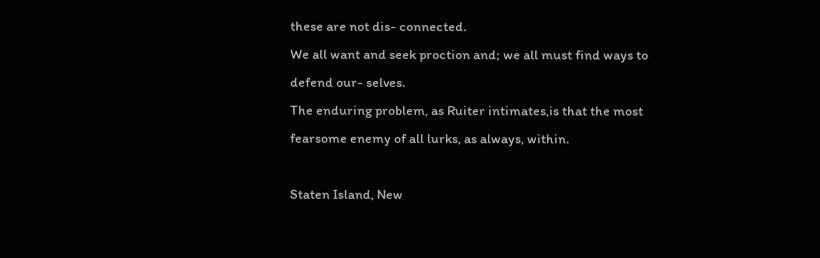these are not dis- connected.
We all want and seek proction and; we all must find ways to defend our- selves.
The enduring problem, as Ruiter intimates,is that the most fearsome enemy of all lurks, as always, within.

Staten Island, New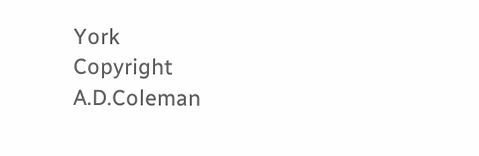York
Copyright A.D.Coleman